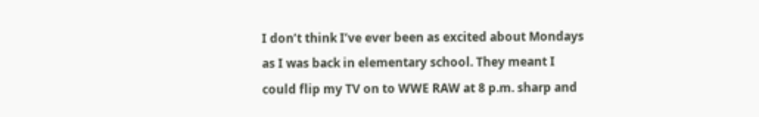I don’t think I’ve ever been as excited about Mondays as I was back in elementary school. They meant I could flip my TV on to WWE RAW at 8 p.m. sharp and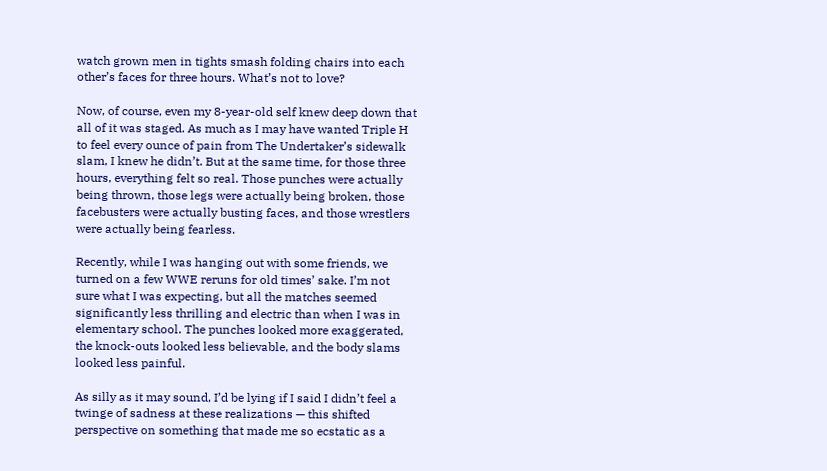watch grown men in tights smash folding chairs into each other’s faces for three hours. What’s not to love?

Now, of course, even my 8-year-old self knew deep down that all of it was staged. As much as I may have wanted Triple H to feel every ounce of pain from The Undertaker’s sidewalk slam, I knew he didn’t. But at the same time, for those three hours, everything felt so real. Those punches were actually being thrown, those legs were actually being broken, those facebusters were actually busting faces, and those wrestlers were actually being fearless.

Recently, while I was hanging out with some friends, we turned on a few WWE reruns for old times’ sake. I’m not sure what I was expecting, but all the matches seemed significantly less thrilling and electric than when I was in elementary school. The punches looked more exaggerated, the knock-outs looked less believable, and the body slams looked less painful.

As silly as it may sound, I’d be lying if I said I didn’t feel a twinge of sadness at these realizations — this shifted perspective on something that made me so ecstatic as a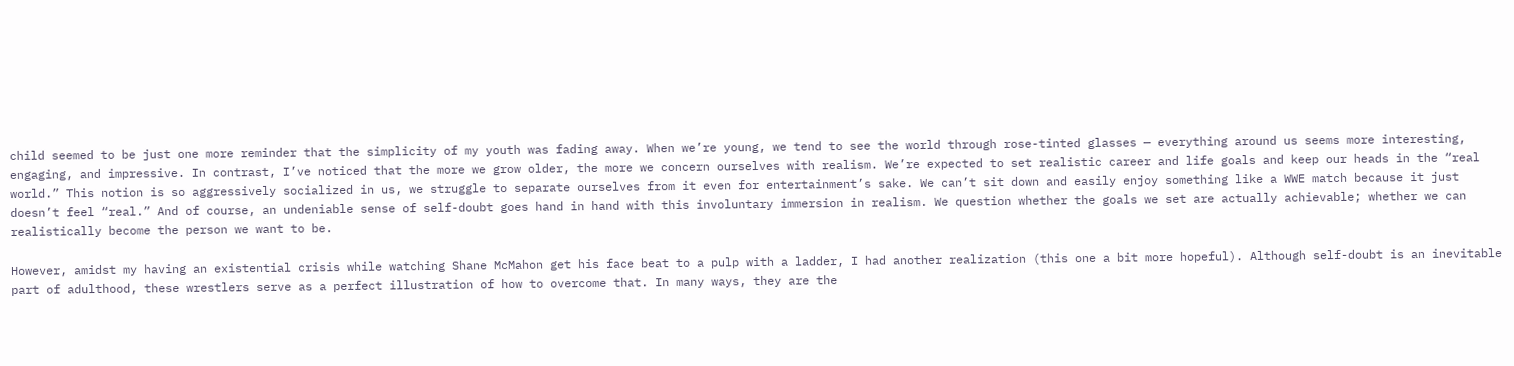child seemed to be just one more reminder that the simplicity of my youth was fading away. When we’re young, we tend to see the world through rose-tinted glasses — everything around us seems more interesting, engaging, and impressive. In contrast, I’ve noticed that the more we grow older, the more we concern ourselves with realism. We’re expected to set realistic career and life goals and keep our heads in the “real world.” This notion is so aggressively socialized in us, we struggle to separate ourselves from it even for entertainment’s sake. We can’t sit down and easily enjoy something like a WWE match because it just doesn’t feel “real.” And of course, an undeniable sense of self-doubt goes hand in hand with this involuntary immersion in realism. We question whether the goals we set are actually achievable; whether we can realistically become the person we want to be.

However, amidst my having an existential crisis while watching Shane McMahon get his face beat to a pulp with a ladder, I had another realization (this one a bit more hopeful). Although self-doubt is an inevitable part of adulthood, these wrestlers serve as a perfect illustration of how to overcome that. In many ways, they are the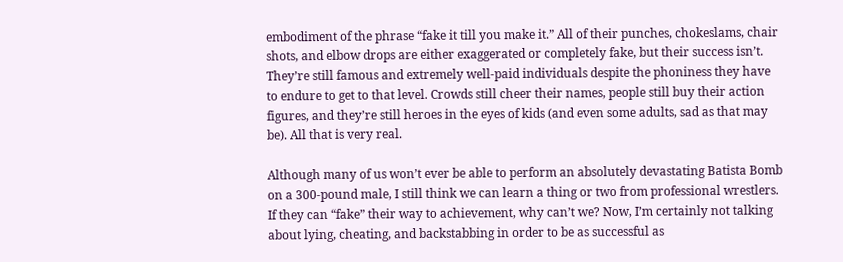embodiment of the phrase “fake it till you make it.” All of their punches, chokeslams, chair shots, and elbow drops are either exaggerated or completely fake, but their success isn’t. They’re still famous and extremely well-paid individuals despite the phoniness they have to endure to get to that level. Crowds still cheer their names, people still buy their action figures, and they’re still heroes in the eyes of kids (and even some adults, sad as that may be). All that is very real.

Although many of us won’t ever be able to perform an absolutely devastating Batista Bomb on a 300-pound male, I still think we can learn a thing or two from professional wrestlers. If they can “fake” their way to achievement, why can’t we? Now, I’m certainly not talking about lying, cheating, and backstabbing in order to be as successful as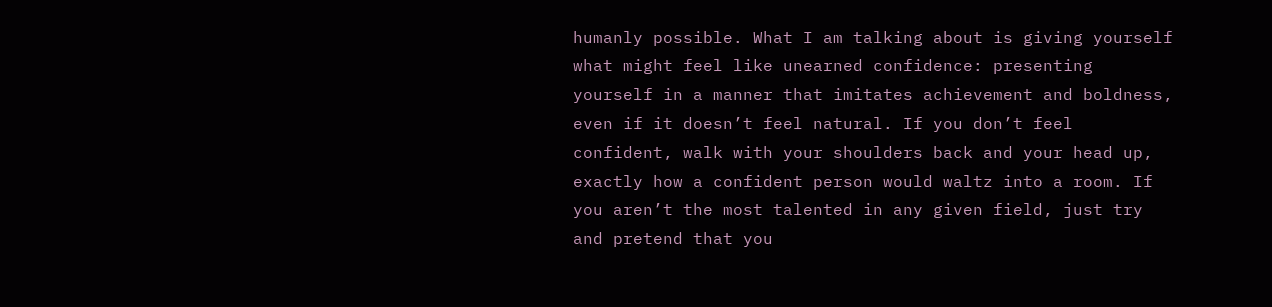humanly possible. What I am talking about is giving yourself what might feel like unearned confidence: presenting yourself in a manner that imitates achievement and boldness, even if it doesn’t feel natural. If you don’t feel confident, walk with your shoulders back and your head up, exactly how a confident person would waltz into a room. If you aren’t the most talented in any given field, just try and pretend that you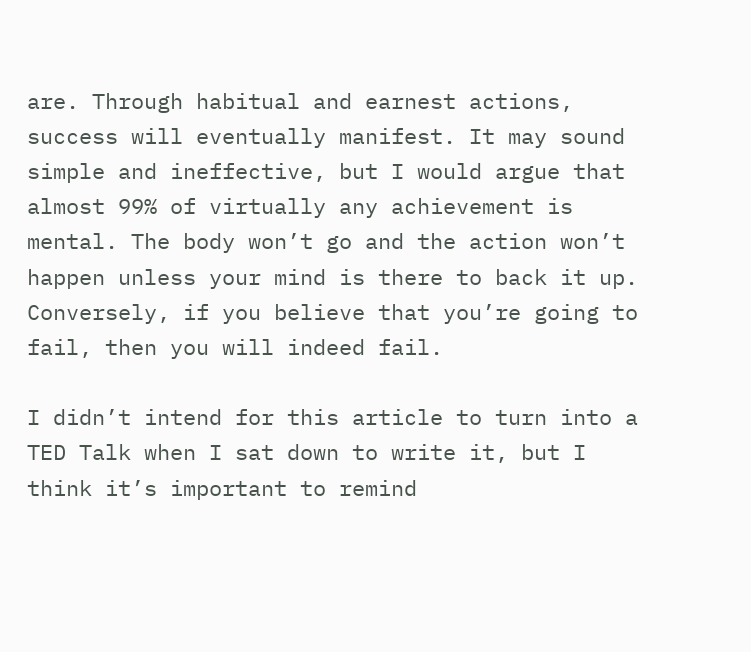are. Through habitual and earnest actions, success will eventually manifest. It may sound simple and ineffective, but I would argue that almost 99% of virtually any achievement is mental. The body won’t go and the action won’t happen unless your mind is there to back it up. Conversely, if you believe that you’re going to fail, then you will indeed fail.

I didn’t intend for this article to turn into a TED Talk when I sat down to write it, but I think it’s important to remind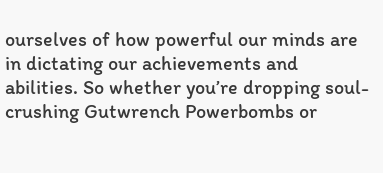ourselves of how powerful our minds are in dictating our achievements and abilities. So whether you’re dropping soul-crushing Gutwrench Powerbombs or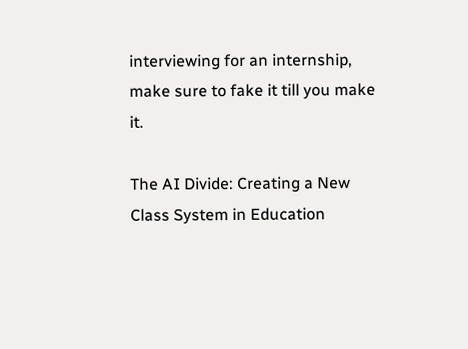interviewing for an internship, make sure to fake it till you make it.

The AI Divide: Creating a New Class System in Education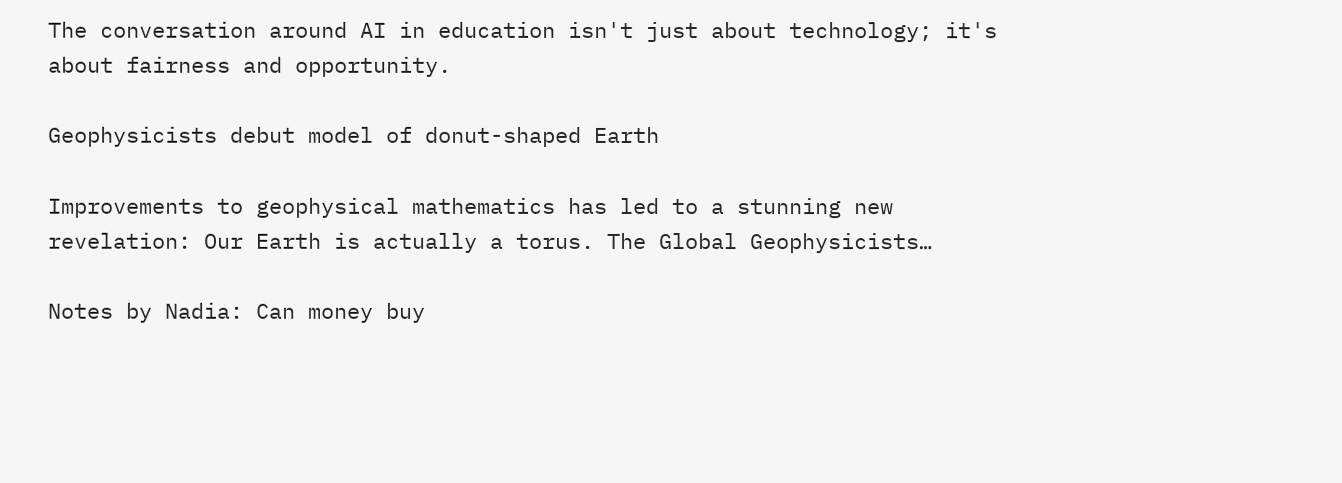The conversation around AI in education isn't just about technology; it's about fairness and opportunity.

Geophysicists debut model of donut-shaped Earth

Improvements to geophysical mathematics has led to a stunning new revelation: Our Earth is actually a torus. The Global Geophysicists…

Notes by Nadia: Can money buy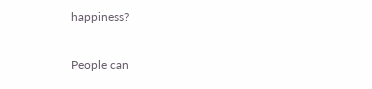happiness?

People can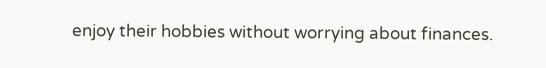enjoy their hobbies without worrying about finances.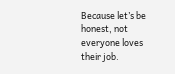Because let’s be honest, not everyone loves their job.